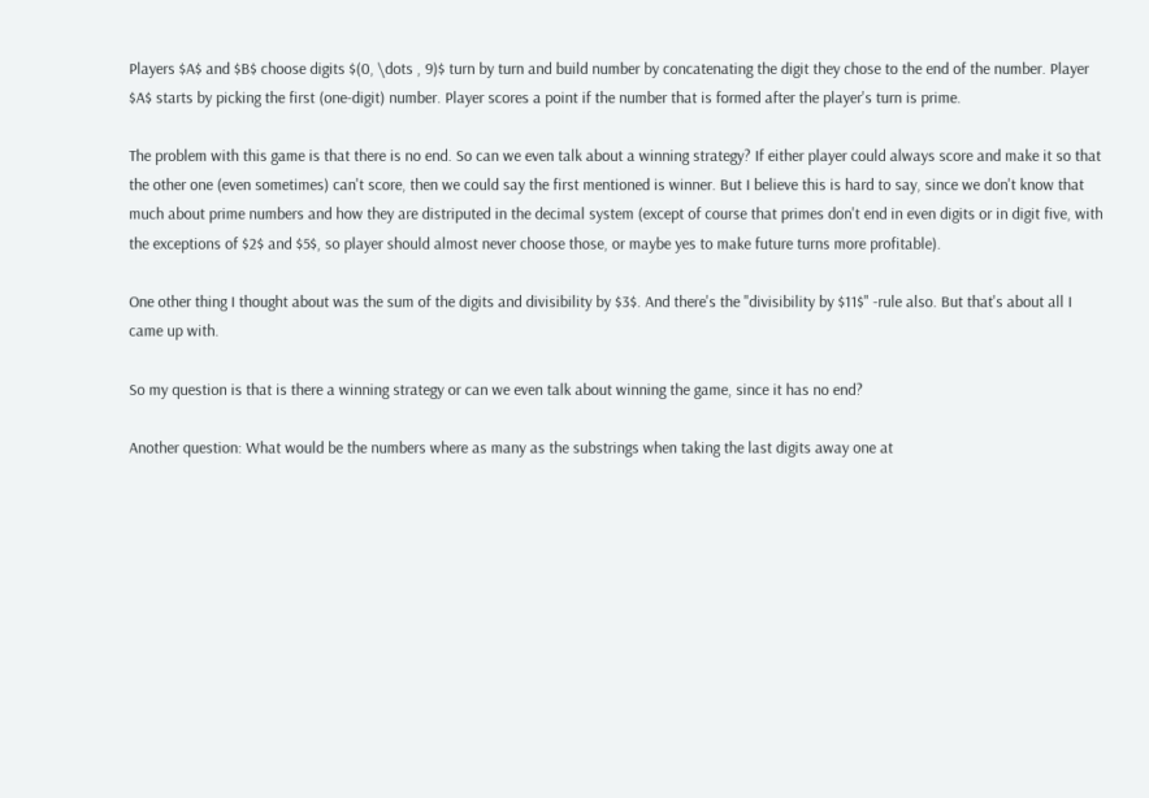Players $A$ and $B$ choose digits $(0, \dots , 9)$ turn by turn and build number by concatenating the digit they chose to the end of the number. Player $A$ starts by picking the first (one-digit) number. Player scores a point if the number that is formed after the player's turn is prime.

The problem with this game is that there is no end. So can we even talk about a winning strategy? If either player could always score and make it so that the other one (even sometimes) can't score, then we could say the first mentioned is winner. But I believe this is hard to say, since we don't know that much about prime numbers and how they are distriputed in the decimal system (except of course that primes don't end in even digits or in digit five, with the exceptions of $2$ and $5$, so player should almost never choose those, or maybe yes to make future turns more profitable).

One other thing I thought about was the sum of the digits and divisibility by $3$. And there's the "divisibility by $11$" -rule also. But that's about all I came up with.

So my question is that is there a winning strategy or can we even talk about winning the game, since it has no end?

Another question: What would be the numbers where as many as the substrings when taking the last digits away one at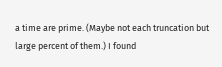a time are prime. (Maybe not each truncation but large percent of them.) I found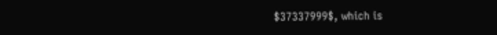$37337999$, which is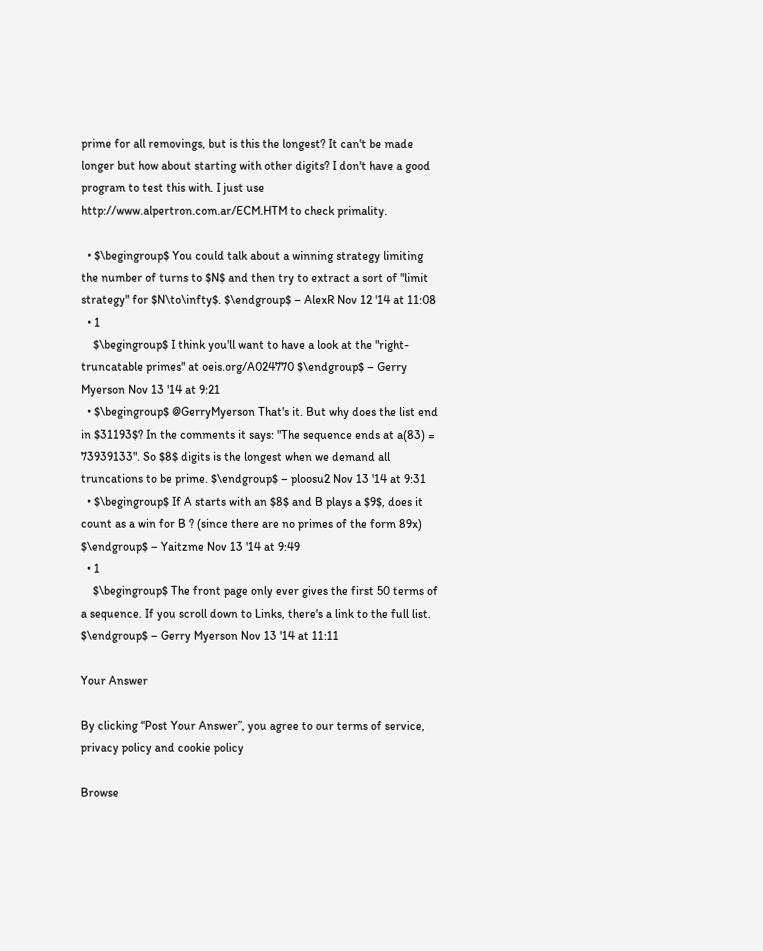prime for all removings, but is this the longest? It can't be made longer but how about starting with other digits? I don't have a good program to test this with. I just use http://www.alpertron.com.ar/ECM.HTM to check primality.

  • $\begingroup$ You could talk about a winning strategy limiting the number of turns to $N$ and then try to extract a sort of "limit strategy" for $N\to\infty$. $\endgroup$ – AlexR Nov 12 '14 at 11:08
  • 1
    $\begingroup$ I think you'll want to have a look at the "right-truncatable primes" at oeis.org/A024770 $\endgroup$ – Gerry Myerson Nov 13 '14 at 9:21
  • $\begingroup$ @GerryMyerson That's it. But why does the list end in $31193$? In the comments it says: "The sequence ends at a(83) = 73939133". So $8$ digits is the longest when we demand all truncations to be prime. $\endgroup$ – ploosu2 Nov 13 '14 at 9:31
  • $\begingroup$ If A starts with an $8$ and B plays a $9$, does it count as a win for B ? (since there are no primes of the form 89x) $\endgroup$ – Yaitzme Nov 13 '14 at 9:49
  • 1
    $\begingroup$ The front page only ever gives the first 50 terms of a sequence. If you scroll down to Links, there's a link to the full list. $\endgroup$ – Gerry Myerson Nov 13 '14 at 11:11

Your Answer

By clicking “Post Your Answer”, you agree to our terms of service, privacy policy and cookie policy

Browse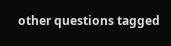other questions tagged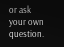or ask your own question.